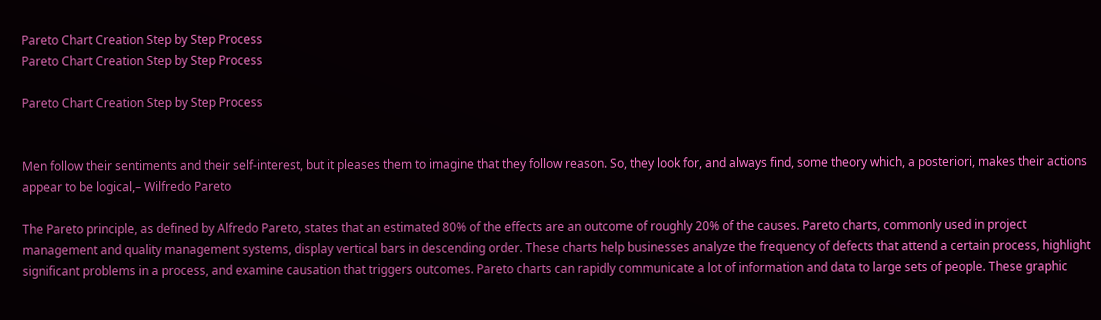Pareto Chart Creation Step by Step Process
Pareto Chart Creation Step by Step Process

Pareto Chart Creation Step by Step Process


Men follow their sentiments and their self-interest, but it pleases them to imagine that they follow reason. So, they look for, and always find, some theory which, a posteriori, makes their actions appear to be logical,– Wilfredo Pareto

The Pareto principle, as defined by Alfredo Pareto, states that an estimated 80% of the effects are an outcome of roughly 20% of the causes. Pareto charts, commonly used in project management and quality management systems, display vertical bars in descending order. These charts help businesses analyze the frequency of defects that attend a certain process, highlight significant problems in a process, and examine causation that triggers outcomes. Pareto charts can rapidly communicate a lot of information and data to large sets of people. These graphic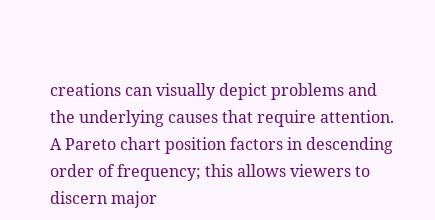creations can visually depict problems and the underlying causes that require attention. A Pareto chart position factors in descending order of frequency; this allows viewers to discern major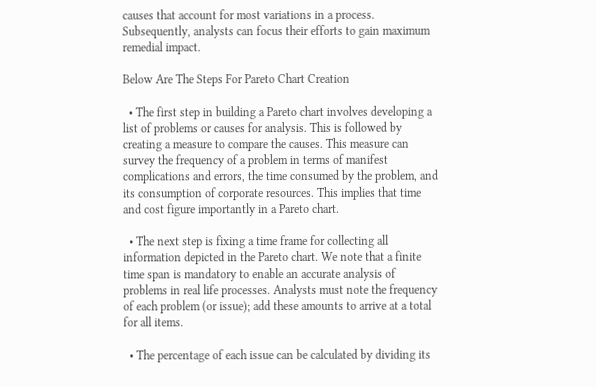causes that account for most variations in a process. Subsequently, analysts can focus their efforts to gain maximum remedial impact.

Below Are The Steps For Pareto Chart Creation

  • The first step in building a Pareto chart involves developing a list of problems or causes for analysis. This is followed by creating a measure to compare the causes. This measure can survey the frequency of a problem in terms of manifest complications and errors, the time consumed by the problem, and its consumption of corporate resources. This implies that time and cost figure importantly in a Pareto chart.

  • The next step is fixing a time frame for collecting all information depicted in the Pareto chart. We note that a finite time span is mandatory to enable an accurate analysis of problems in real life processes. Analysts must note the frequency of each problem (or issue); add these amounts to arrive at a total for all items.

  • The percentage of each issue can be calculated by dividing its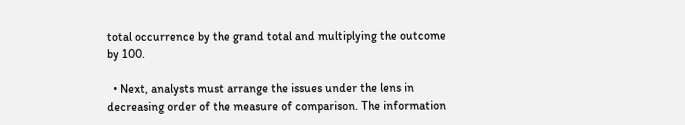total occurrence by the grand total and multiplying the outcome by 100.

  • Next, analysts must arrange the issues under the lens in decreasing order of the measure of comparison. The information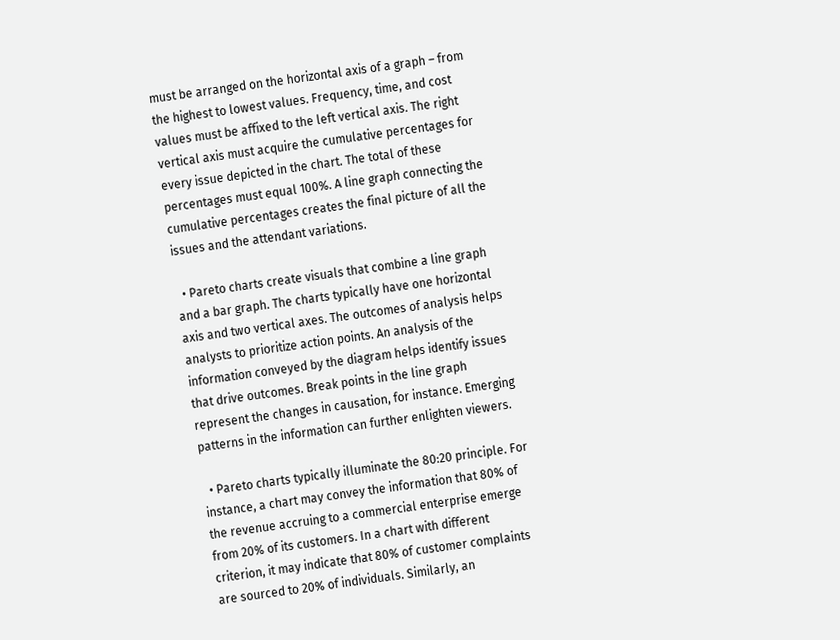must be arranged on the horizontal axis of a graph – from the highest to lowest values. Frequency, time, and cost values must be affixed to the left vertical axis. The right vertical axis must acquire the cumulative percentages for every issue depicted in the chart. The total of these percentages must equal 100%. A line graph connecting the cumulative percentages creates the final picture of all the issues and the attendant variations.

  • Pareto charts create visuals that combine a line graph and a bar graph. The charts typically have one horizontal axis and two vertical axes. The outcomes of analysis helps analysts to prioritize action points. An analysis of the information conveyed by the diagram helps identify issues that drive outcomes. Break points in the line graph represent the changes in causation, for instance. Emerging patterns in the information can further enlighten viewers.

  • Pareto charts typically illuminate the 80:20 principle. For instance, a chart may convey the information that 80% of the revenue accruing to a commercial enterprise emerge from 20% of its customers. In a chart with different criterion, it may indicate that 80% of customer complaints are sourced to 20% of individuals. Similarly, an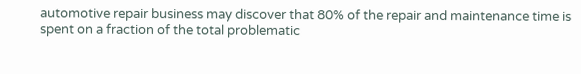automotive repair business may discover that 80% of the repair and maintenance time is spent on a fraction of the total problematic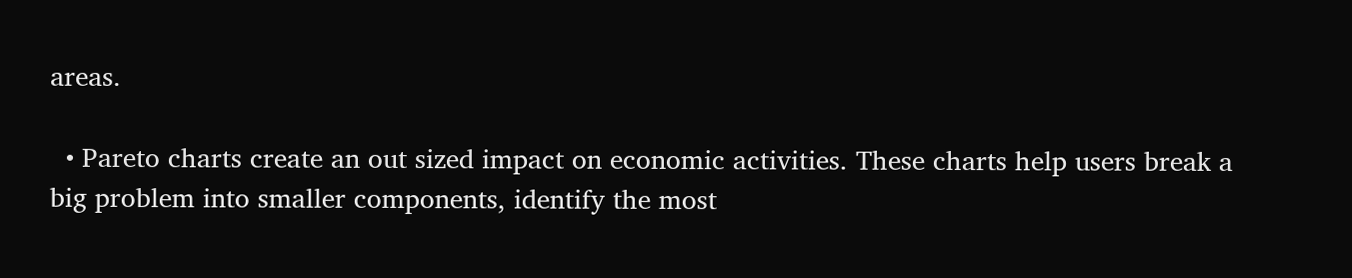areas.

  • Pareto charts create an out sized impact on economic activities. These charts help users break a big problem into smaller components, identify the most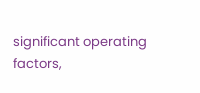significant operating factors,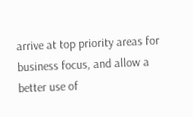arrive at top priority areas for business focus, and allow a better use of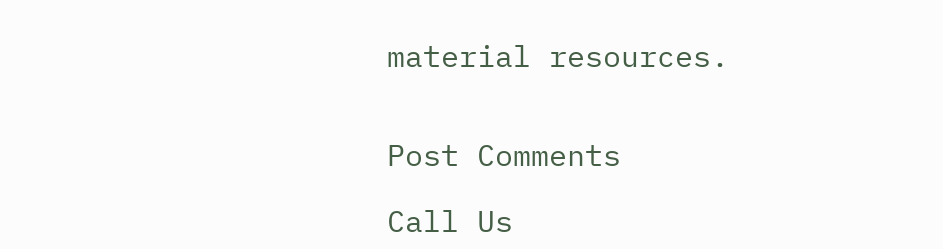material resources.


Post Comments

Call Us